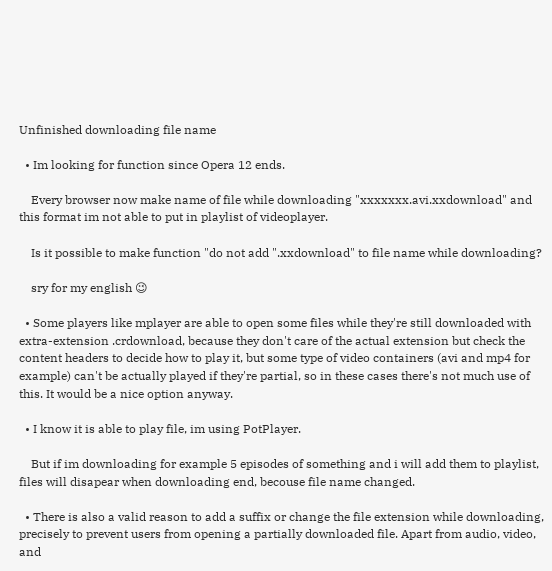Unfinished downloading file name

  • Im looking for function since Opera 12 ends.

    Every browser now make name of file while downloading "xxxxxxx.avi.xxdownload" and this format im not able to put in playlist of videoplayer.

    Is it possible to make function "do not add ".xxdownload" to file name while downloading?

    sry for my english 😉

  • Some players like mplayer are able to open some files while they're still downloaded with extra-extension .crdownload, because they don't care of the actual extension but check the content headers to decide how to play it, but some type of video containers (avi and mp4 for example) can't be actually played if they're partial, so in these cases there's not much use of this. It would be a nice option anyway.

  • I know it is able to play file, im using PotPlayer.

    But if im downloading for example 5 episodes of something and i will add them to playlist, files will disapear when downloading end, becouse file name changed.

  • There is also a valid reason to add a suffix or change the file extension while downloading, precisely to prevent users from opening a partially downloaded file. Apart from audio, video, and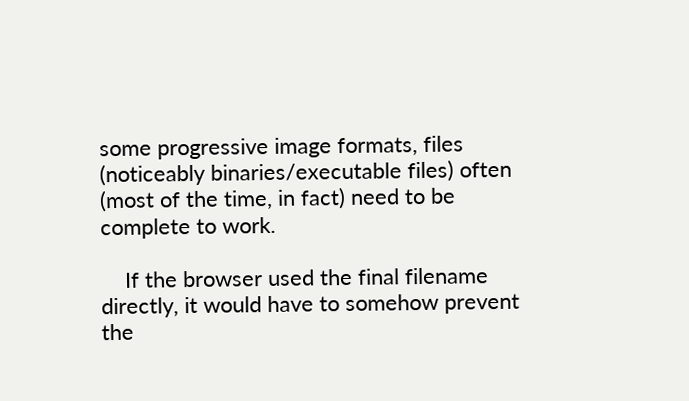some progressive image formats, files (noticeably binaries/executable files) often (most of the time, in fact) need to be complete to work.

    If the browser used the final filename directly, it would have to somehow prevent the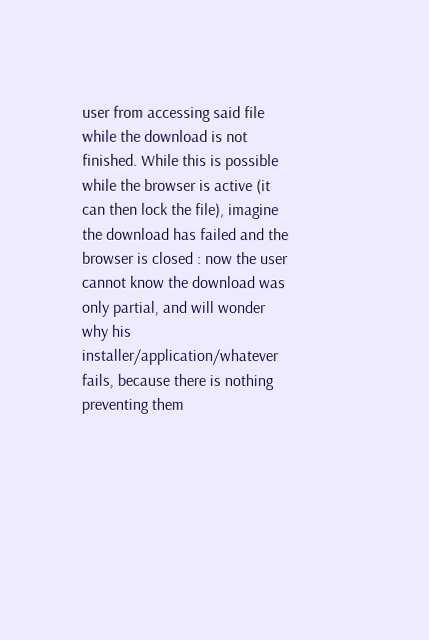user from accessing said file while the download is not finished. While this is possible while the browser is active (it can then lock the file), imagine the download has failed and the browser is closed : now the user cannot know the download was only partial, and will wonder why his installer/application/whatever fails, because there is nothing preventing them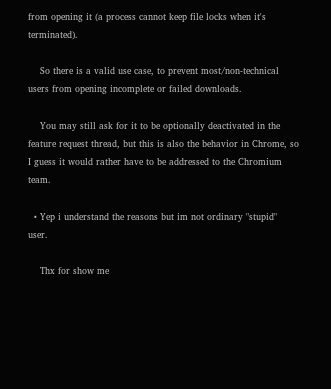from opening it (a process cannot keep file locks when it's terminated).

    So there is a valid use case, to prevent most/non-technical users from opening incomplete or failed downloads.

    You may still ask for it to be optionally deactivated in the feature request thread, but this is also the behavior in Chrome, so I guess it would rather have to be addressed to the Chromium team.

  • Yep i understand the reasons but im not ordinary "stupid" user.

    Thx for show me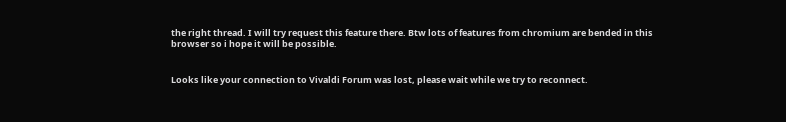the right thread. I will try request this feature there. Btw lots of features from chromium are bended in this browser so i hope it will be possible.


Looks like your connection to Vivaldi Forum was lost, please wait while we try to reconnect.